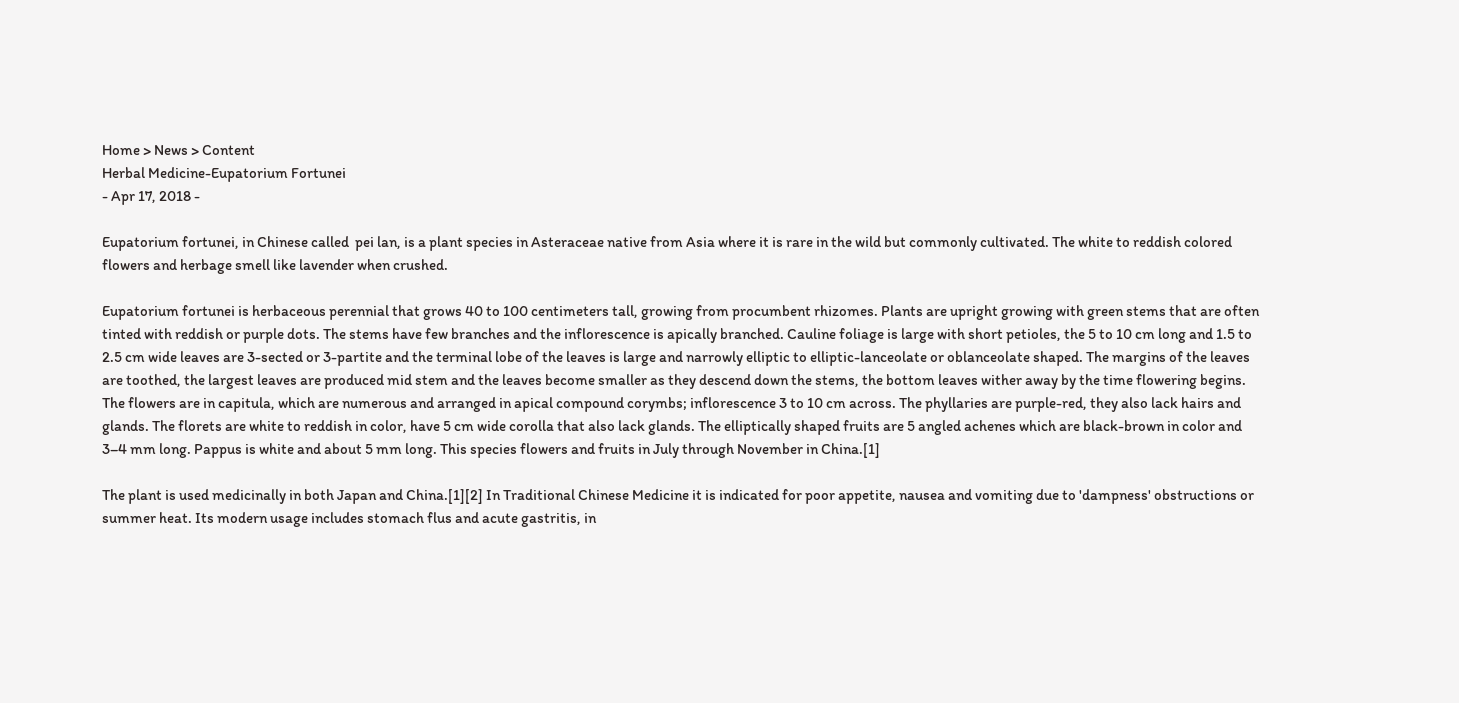Home > News > Content
Herbal Medicine-Eupatorium Fortunei
- Apr 17, 2018 -

Eupatorium fortunei, in Chinese called  pei lan, is a plant species in Asteraceae native from Asia where it is rare in the wild but commonly cultivated. The white to reddish colored flowers and herbage smell like lavender when crushed.

Eupatorium fortunei is herbaceous perennial that grows 40 to 100 centimeters tall, growing from procumbent rhizomes. Plants are upright growing with green stems that are often tinted with reddish or purple dots. The stems have few branches and the inflorescence is apically branched. Cauline foliage is large with short petioles, the 5 to 10 cm long and 1.5 to 2.5 cm wide leaves are 3-sected or 3-partite and the terminal lobe of the leaves is large and narrowly elliptic to elliptic-lanceolate or oblanceolate shaped. The margins of the leaves are toothed, the largest leaves are produced mid stem and the leaves become smaller as they descend down the stems, the bottom leaves wither away by the time flowering begins. The flowers are in capitula, which are numerous and arranged in apical compound corymbs; inflorescence 3 to 10 cm across. The phyllaries are purple-red, they also lack hairs and glands. The florets are white to reddish in color, have 5 cm wide corolla that also lack glands. The elliptically shaped fruits are 5 angled achenes which are black-brown in color and 3–4 mm long. Pappus is white and about 5 mm long. This species flowers and fruits in July through November in China.[1]

The plant is used medicinally in both Japan and China.[1][2] In Traditional Chinese Medicine it is indicated for poor appetite, nausea and vomiting due to 'dampness' obstructions or summer heat. Its modern usage includes stomach flus and acute gastritis, in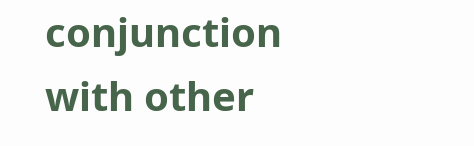conjunction with other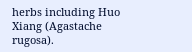herbs including Huo Xiang (Agastache rugosa).